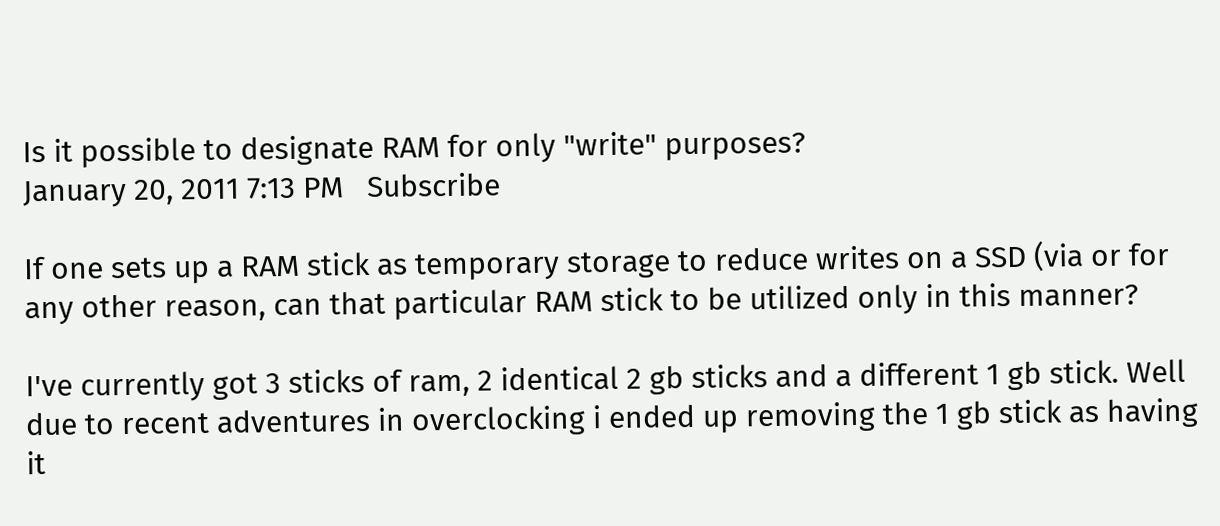Is it possible to designate RAM for only "write" purposes?
January 20, 2011 7:13 PM   Subscribe

If one sets up a RAM stick as temporary storage to reduce writes on a SSD (via or for any other reason, can that particular RAM stick to be utilized only in this manner?

I've currently got 3 sticks of ram, 2 identical 2 gb sticks and a different 1 gb stick. Well due to recent adventures in overclocking i ended up removing the 1 gb stick as having it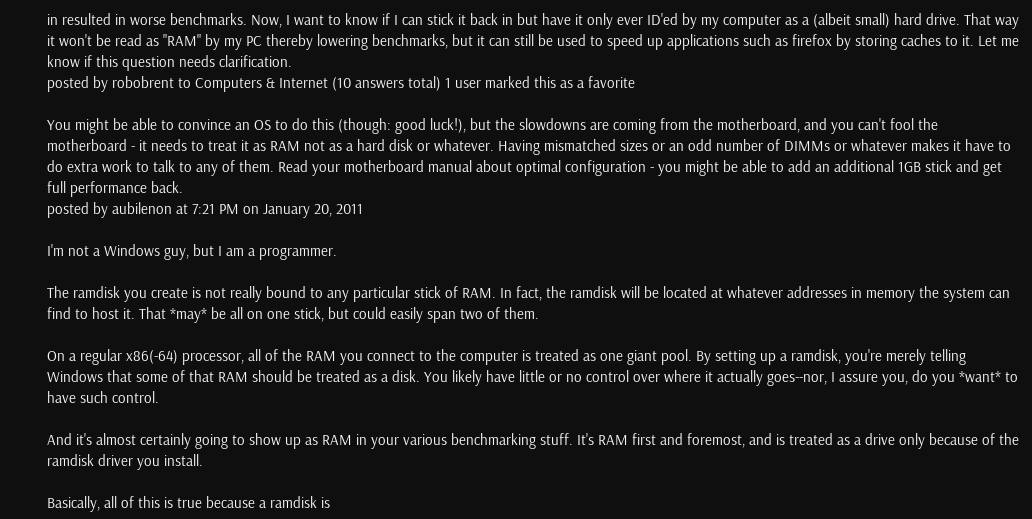in resulted in worse benchmarks. Now, I want to know if I can stick it back in but have it only ever ID'ed by my computer as a (albeit small) hard drive. That way it won't be read as "RAM" by my PC thereby lowering benchmarks, but it can still be used to speed up applications such as firefox by storing caches to it. Let me know if this question needs clarification.
posted by robobrent to Computers & Internet (10 answers total) 1 user marked this as a favorite

You might be able to convince an OS to do this (though: good luck!), but the slowdowns are coming from the motherboard, and you can't fool the motherboard - it needs to treat it as RAM not as a hard disk or whatever. Having mismatched sizes or an odd number of DIMMs or whatever makes it have to do extra work to talk to any of them. Read your motherboard manual about optimal configuration - you might be able to add an additional 1GB stick and get full performance back.
posted by aubilenon at 7:21 PM on January 20, 2011

I'm not a Windows guy, but I am a programmer.

The ramdisk you create is not really bound to any particular stick of RAM. In fact, the ramdisk will be located at whatever addresses in memory the system can find to host it. That *may* be all on one stick, but could easily span two of them.

On a regular x86(-64) processor, all of the RAM you connect to the computer is treated as one giant pool. By setting up a ramdisk, you're merely telling Windows that some of that RAM should be treated as a disk. You likely have little or no control over where it actually goes--nor, I assure you, do you *want* to have such control.

And it's almost certainly going to show up as RAM in your various benchmarking stuff. It's RAM first and foremost, and is treated as a drive only because of the ramdisk driver you install.

Basically, all of this is true because a ramdisk is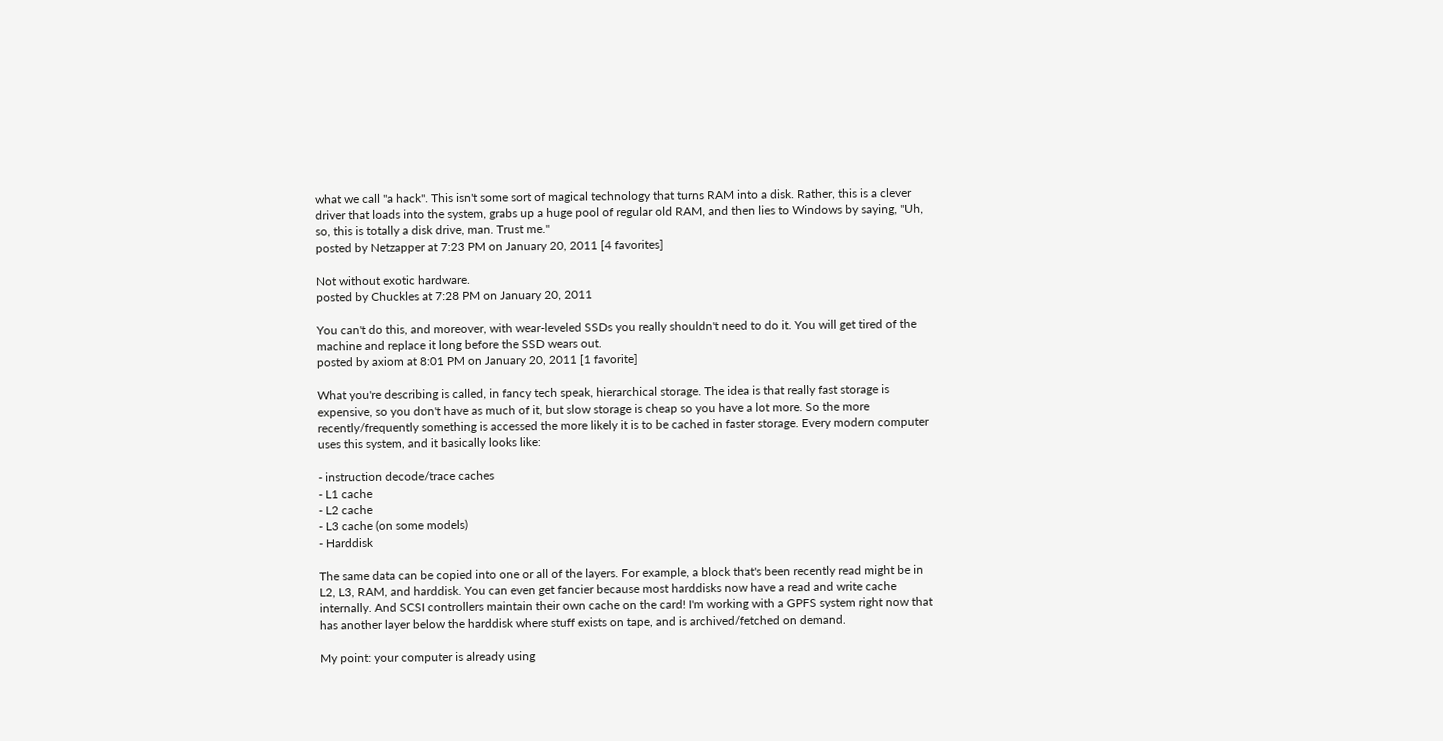what we call "a hack". This isn't some sort of magical technology that turns RAM into a disk. Rather, this is a clever driver that loads into the system, grabs up a huge pool of regular old RAM, and then lies to Windows by saying, "Uh, so, this is totally a disk drive, man. Trust me."
posted by Netzapper at 7:23 PM on January 20, 2011 [4 favorites]

Not without exotic hardware.
posted by Chuckles at 7:28 PM on January 20, 2011

You can't do this, and moreover, with wear-leveled SSDs you really shouldn't need to do it. You will get tired of the machine and replace it long before the SSD wears out.
posted by axiom at 8:01 PM on January 20, 2011 [1 favorite]

What you're describing is called, in fancy tech speak, hierarchical storage. The idea is that really fast storage is expensive, so you don't have as much of it, but slow storage is cheap so you have a lot more. So the more recently/frequently something is accessed the more likely it is to be cached in faster storage. Every modern computer uses this system, and it basically looks like:

- instruction decode/trace caches
- L1 cache
- L2 cache
- L3 cache (on some models)
- Harddisk

The same data can be copied into one or all of the layers. For example, a block that's been recently read might be in L2, L3, RAM, and harddisk. You can even get fancier because most harddisks now have a read and write cache internally. And SCSI controllers maintain their own cache on the card! I'm working with a GPFS system right now that has another layer below the harddisk where stuff exists on tape, and is archived/fetched on demand.

My point: your computer is already using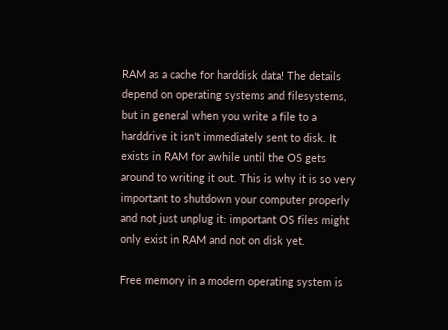RAM as a cache for harddisk data! The details depend on operating systems and filesystems, but in general when you write a file to a harddrive it isn't immediately sent to disk. It exists in RAM for awhile until the OS gets around to writing it out. This is why it is so very important to shutdown your computer properly and not just unplug it: important OS files might only exist in RAM and not on disk yet.

Free memory in a modern operating system is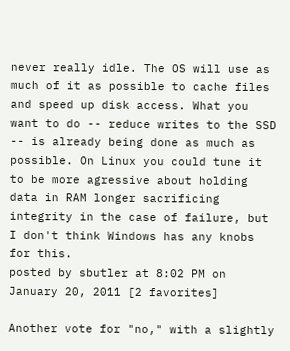never really idle. The OS will use as much of it as possible to cache files and speed up disk access. What you want to do -- reduce writes to the SSD -- is already being done as much as possible. On Linux you could tune it to be more agressive about holding data in RAM longer sacrificing integrity in the case of failure, but I don't think Windows has any knobs for this.
posted by sbutler at 8:02 PM on January 20, 2011 [2 favorites]

Another vote for "no," with a slightly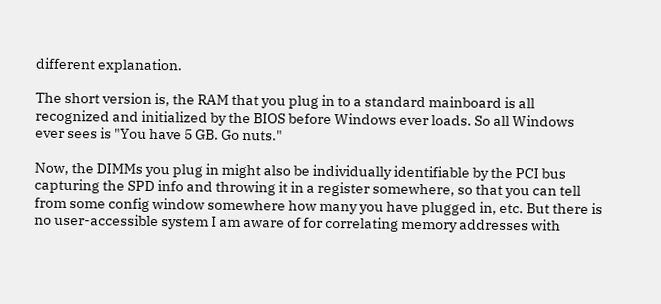different explanation.

The short version is, the RAM that you plug in to a standard mainboard is all recognized and initialized by the BIOS before Windows ever loads. So all Windows ever sees is "You have 5 GB. Go nuts."

Now, the DIMMs you plug in might also be individually identifiable by the PCI bus capturing the SPD info and throwing it in a register somewhere, so that you can tell from some config window somewhere how many you have plugged in, etc. But there is no user-accessible system I am aware of for correlating memory addresses with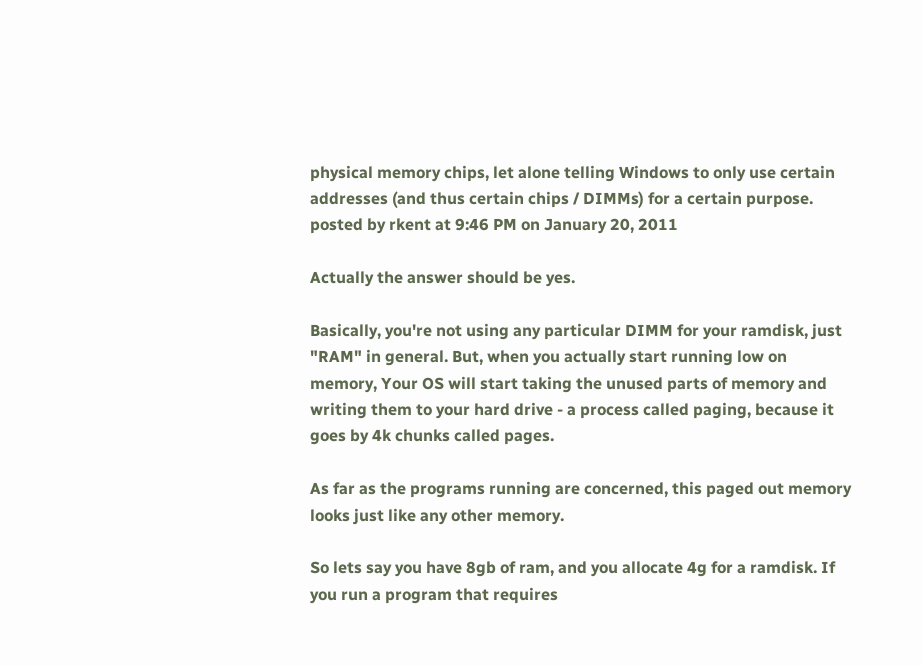physical memory chips, let alone telling Windows to only use certain addresses (and thus certain chips / DIMMs) for a certain purpose.
posted by rkent at 9:46 PM on January 20, 2011

Actually the answer should be yes.

Basically, you're not using any particular DIMM for your ramdisk, just "RAM" in general. But, when you actually start running low on memory, Your OS will start taking the unused parts of memory and writing them to your hard drive - a process called paging, because it goes by 4k chunks called pages.

As far as the programs running are concerned, this paged out memory looks just like any other memory.

So lets say you have 8gb of ram, and you allocate 4g for a ramdisk. If you run a program that requires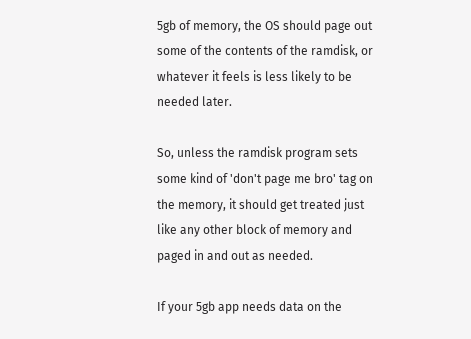5gb of memory, the OS should page out some of the contents of the ramdisk, or whatever it feels is less likely to be needed later.

So, unless the ramdisk program sets some kind of 'don't page me bro' tag on the memory, it should get treated just like any other block of memory and paged in and out as needed.

If your 5gb app needs data on the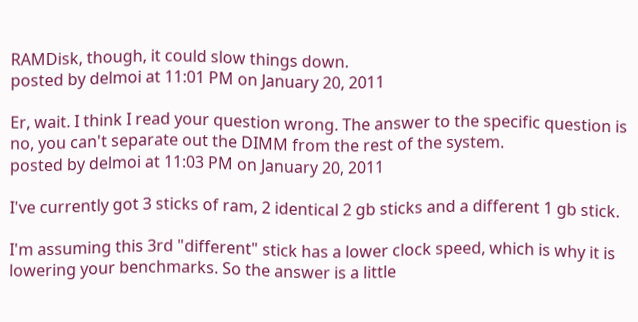RAMDisk, though, it could slow things down.
posted by delmoi at 11:01 PM on January 20, 2011

Er, wait. I think I read your question wrong. The answer to the specific question is no, you can't separate out the DIMM from the rest of the system.
posted by delmoi at 11:03 PM on January 20, 2011

I've currently got 3 sticks of ram, 2 identical 2 gb sticks and a different 1 gb stick.

I'm assuming this 3rd "different" stick has a lower clock speed, which is why it is lowering your benchmarks. So the answer is a little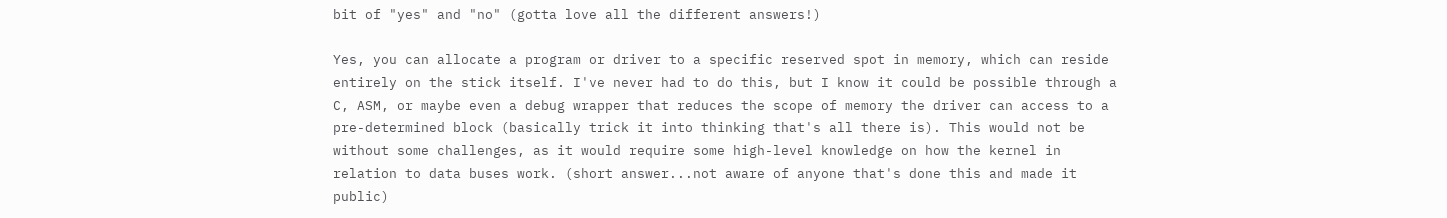bit of "yes" and "no" (gotta love all the different answers!)

Yes, you can allocate a program or driver to a specific reserved spot in memory, which can reside entirely on the stick itself. I've never had to do this, but I know it could be possible through a C, ASM, or maybe even a debug wrapper that reduces the scope of memory the driver can access to a pre-determined block (basically trick it into thinking that's all there is). This would not be without some challenges, as it would require some high-level knowledge on how the kernel in relation to data buses work. (short answer...not aware of anyone that's done this and made it public)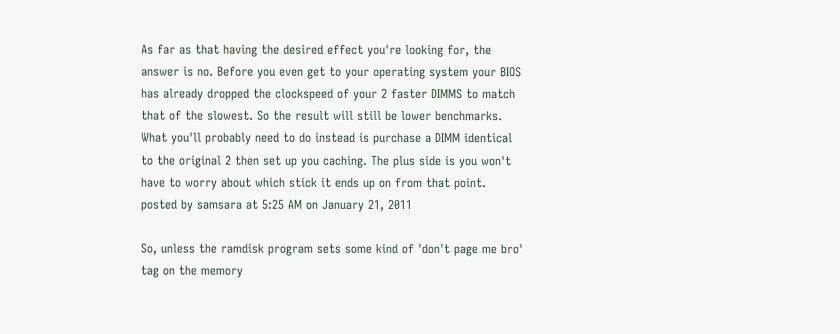As far as that having the desired effect you're looking for, the answer is no. Before you even get to your operating system your BIOS has already dropped the clockspeed of your 2 faster DIMMS to match that of the slowest. So the result will still be lower benchmarks. What you'll probably need to do instead is purchase a DIMM identical to the original 2 then set up you caching. The plus side is you won't have to worry about which stick it ends up on from that point.
posted by samsara at 5:25 AM on January 21, 2011

So, unless the ramdisk program sets some kind of 'don't page me bro' tag on the memory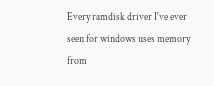Every ramdisk driver I've ever seen for windows uses memory from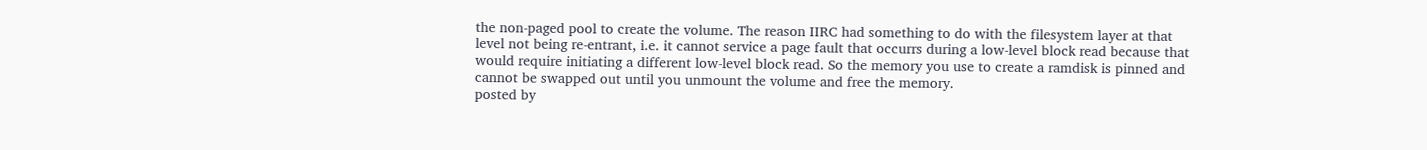the non-paged pool to create the volume. The reason IIRC had something to do with the filesystem layer at that level not being re-entrant, i.e. it cannot service a page fault that occurrs during a low-level block read because that would require initiating a different low-level block read. So the memory you use to create a ramdisk is pinned and cannot be swapped out until you unmount the volume and free the memory.
posted by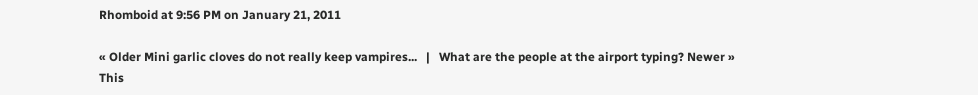Rhomboid at 9:56 PM on January 21, 2011

« Older Mini garlic cloves do not really keep vampires...   |   What are the people at the airport typing? Newer »
This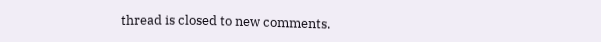thread is closed to new comments.